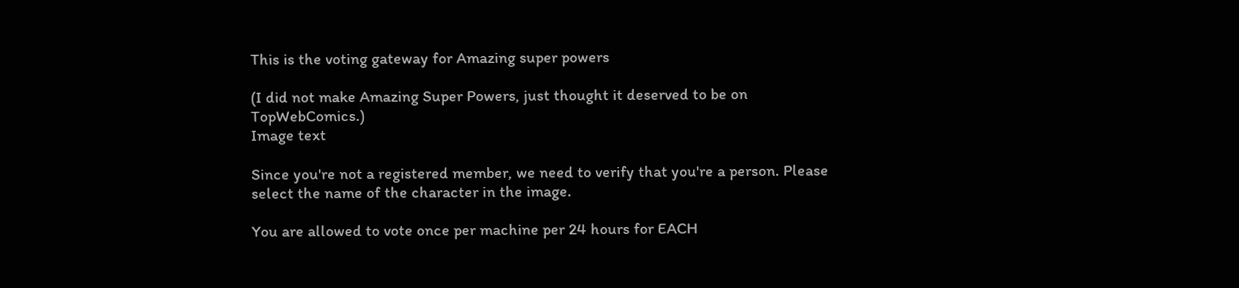This is the voting gateway for Amazing super powers

(I did not make Amazing Super Powers, just thought it deserved to be on TopWebComics.)
Image text

Since you're not a registered member, we need to verify that you're a person. Please select the name of the character in the image.

You are allowed to vote once per machine per 24 hours for EACH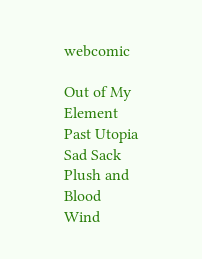webcomic

Out of My Element
Past Utopia
Sad Sack
Plush and Blood
Wind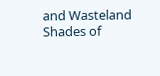and Wasteland
Shades of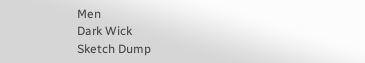Men
Dark Wick
Sketch Dump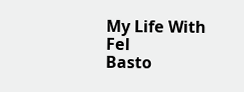My Life With Fel
Basto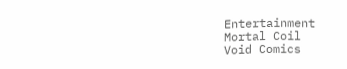Entertainment
Mortal Coil
Void Comics